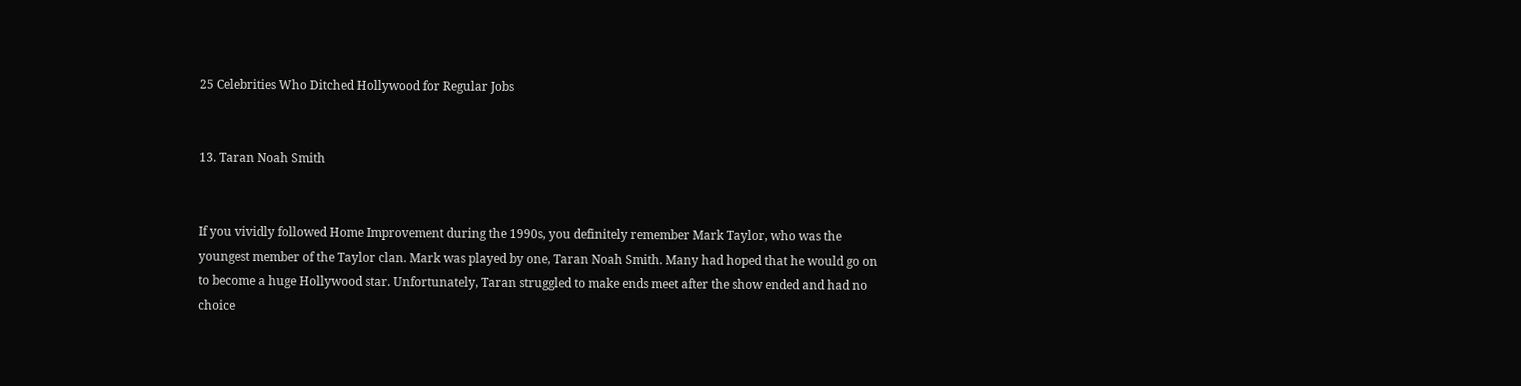25 Celebrities Who Ditched Hollywood for Regular Jobs


13. Taran Noah Smith


If you vividly followed Home Improvement during the 1990s, you definitely remember Mark Taylor, who was the youngest member of the Taylor clan. Mark was played by one, Taran Noah Smith. Many had hoped that he would go on to become a huge Hollywood star. Unfortunately, Taran struggled to make ends meet after the show ended and had no choice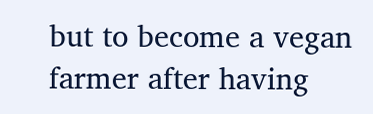but to become a vegan farmer after having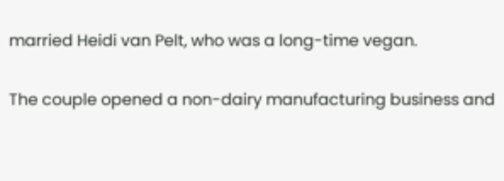married Heidi van Pelt, who was a long-time vegan.

The couple opened a non-dairy manufacturing business and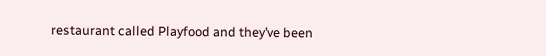restaurant called Playfood and they’ve been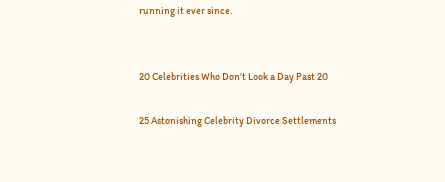running it ever since.


20 Celebrities Who Don’t Look a Day Past 20

25 Astonishing Celebrity Divorce Settlements